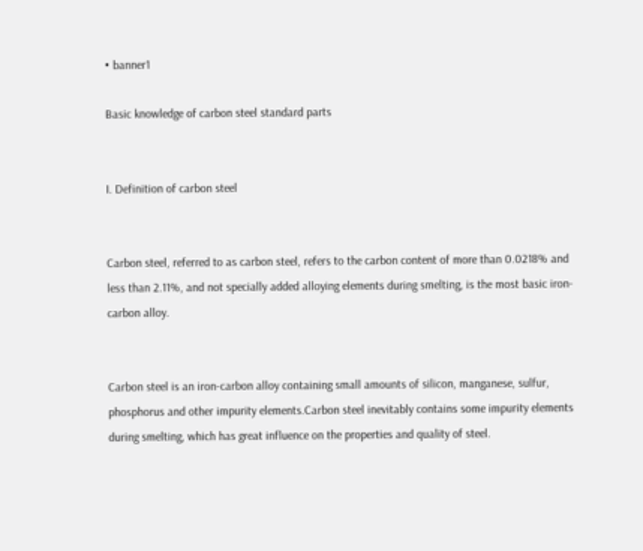• banner1

Basic knowledge of carbon steel standard parts


I. Definition of carbon steel


Carbon steel, referred to as carbon steel, refers to the carbon content of more than 0.0218% and less than 2.11%, and not specially added alloying elements during smelting, is the most basic iron-carbon alloy.


Carbon steel is an iron-carbon alloy containing small amounts of silicon, manganese, sulfur, phosphorus and other impurity elements.Carbon steel inevitably contains some impurity elements during smelting, which has great influence on the properties and quality of steel.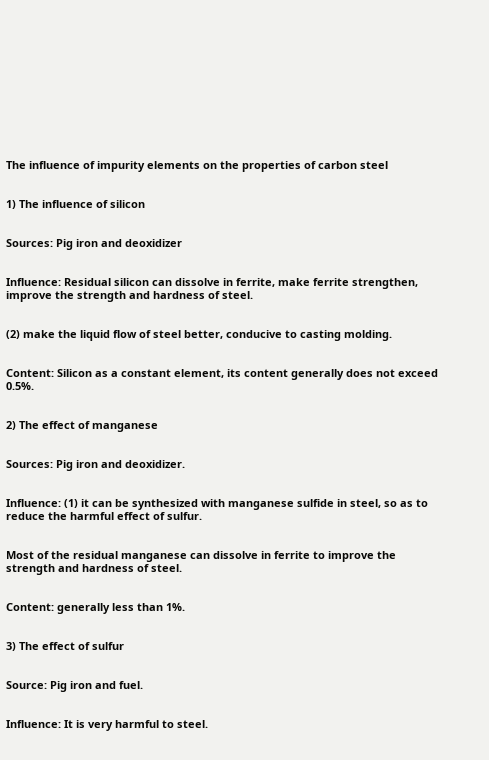The influence of impurity elements on the properties of carbon steel


1) The influence of silicon


Sources: Pig iron and deoxidizer


Influence: Residual silicon can dissolve in ferrite, make ferrite strengthen, improve the strength and hardness of steel.


(2) make the liquid flow of steel better, conducive to casting molding.


Content: Silicon as a constant element, its content generally does not exceed 0.5%.


2) The effect of manganese


Sources: Pig iron and deoxidizer.


Influence: (1) it can be synthesized with manganese sulfide in steel, so as to reduce the harmful effect of sulfur.


Most of the residual manganese can dissolve in ferrite to improve the strength and hardness of steel.


Content: generally less than 1%.


3) The effect of sulfur


Source: Pig iron and fuel.


Influence: It is very harmful to steel.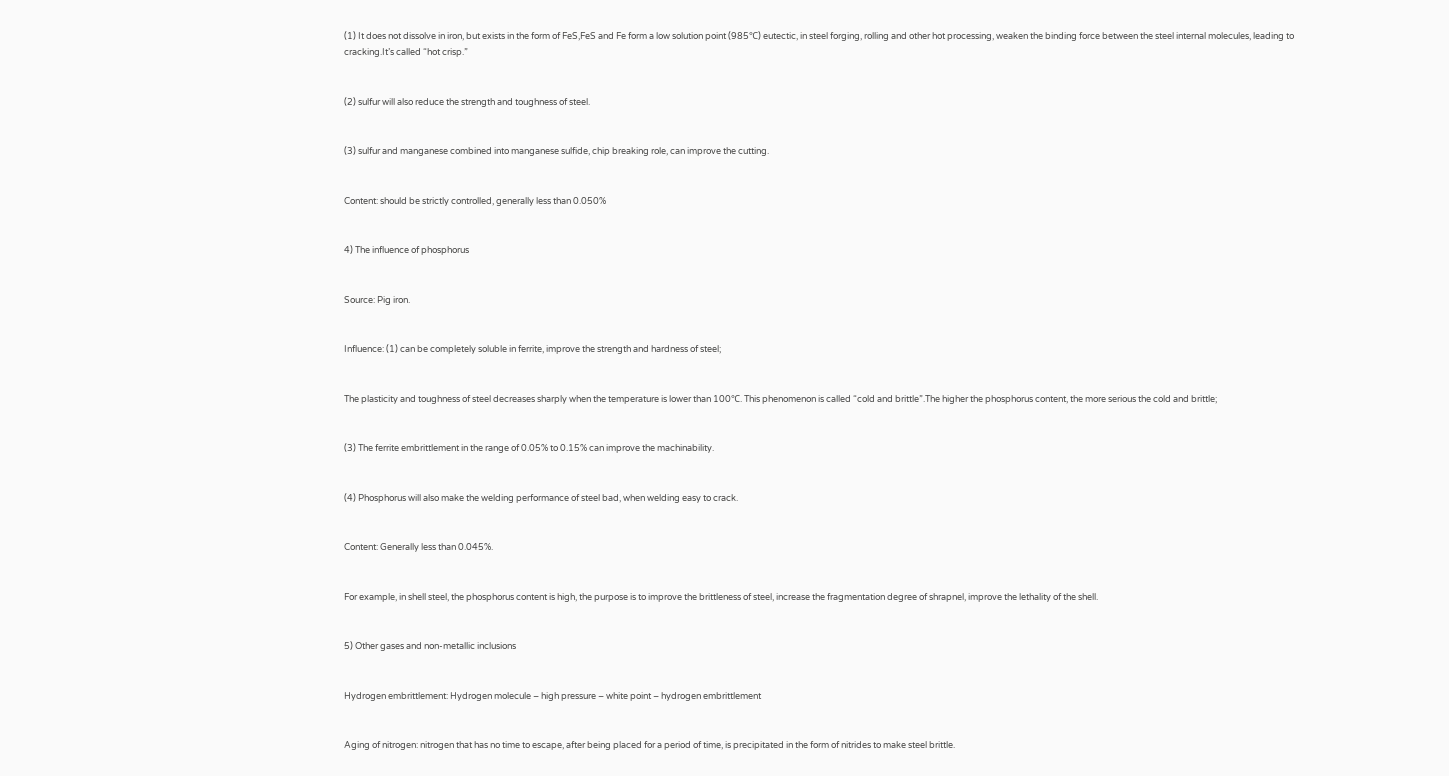(1) It does not dissolve in iron, but exists in the form of FeS,FeS and Fe form a low solution point (985℃) eutectic, in steel forging, rolling and other hot processing, weaken the binding force between the steel internal molecules, leading to cracking.It’s called “hot crisp.”


(2) sulfur will also reduce the strength and toughness of steel.


(3) sulfur and manganese combined into manganese sulfide, chip breaking role, can improve the cutting.


Content: should be strictly controlled, generally less than 0.050%


4) The influence of phosphorus


Source: Pig iron.


Influence: (1) can be completely soluble in ferrite, improve the strength and hardness of steel;


The plasticity and toughness of steel decreases sharply when the temperature is lower than 100℃. This phenomenon is called “cold and brittle”.The higher the phosphorus content, the more serious the cold and brittle;


(3) The ferrite embrittlement in the range of 0.05% to 0.15% can improve the machinability.


(4) Phosphorus will also make the welding performance of steel bad, when welding easy to crack.


Content: Generally less than 0.045%.


For example, in shell steel, the phosphorus content is high, the purpose is to improve the brittleness of steel, increase the fragmentation degree of shrapnel, improve the lethality of the shell.


5) Other gases and non-metallic inclusions


Hydrogen embrittlement: Hydrogen molecule – high pressure – white point – hydrogen embrittlement


Aging of nitrogen: nitrogen that has no time to escape, after being placed for a period of time, is precipitated in the form of nitrides to make steel brittle.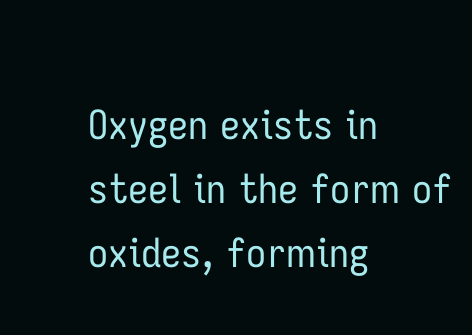Oxygen exists in steel in the form of oxides, forming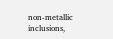non-metallic inclusions,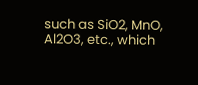such as SiO2, MnO, Al2O3, etc., which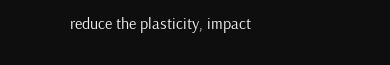reduce the plasticity, impact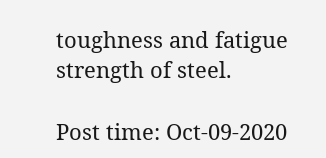toughness and fatigue strength of steel.

Post time: Oct-09-2020